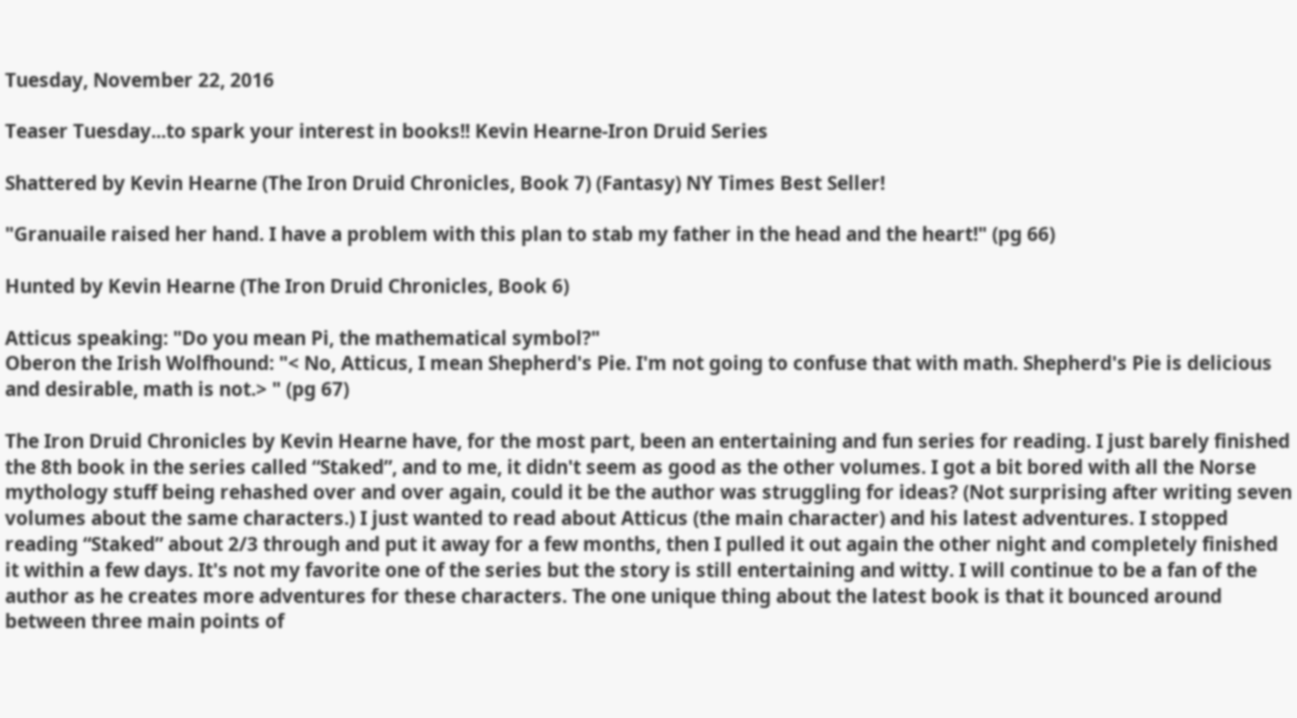Tuesday, November 22, 2016

Teaser Tuesday...to spark your interest in books!! Kevin Hearne-Iron Druid Series

Shattered by Kevin Hearne (The Iron Druid Chronicles, Book 7) (Fantasy) NY Times Best Seller!

"Granuaile raised her hand. I have a problem with this plan to stab my father in the head and the heart!" (pg 66)

Hunted by Kevin Hearne (The Iron Druid Chronicles, Book 6)

Atticus speaking: "Do you mean Pi, the mathematical symbol?"
Oberon the Irish Wolfhound: "< No, Atticus, I mean Shepherd's Pie. I'm not going to confuse that with math. Shepherd's Pie is delicious and desirable, math is not.> " (pg 67)

The Iron Druid Chronicles by Kevin Hearne have, for the most part, been an entertaining and fun series for reading. I just barely finished the 8th book in the series called “Staked”, and to me, it didn't seem as good as the other volumes. I got a bit bored with all the Norse mythology stuff being rehashed over and over again, could it be the author was struggling for ideas? (Not surprising after writing seven volumes about the same characters.) I just wanted to read about Atticus (the main character) and his latest adventures. I stopped reading “Staked” about 2/3 through and put it away for a few months, then I pulled it out again the other night and completely finished it within a few days. It's not my favorite one of the series but the story is still entertaining and witty. I will continue to be a fan of the author as he creates more adventures for these characters. The one unique thing about the latest book is that it bounced around between three main points of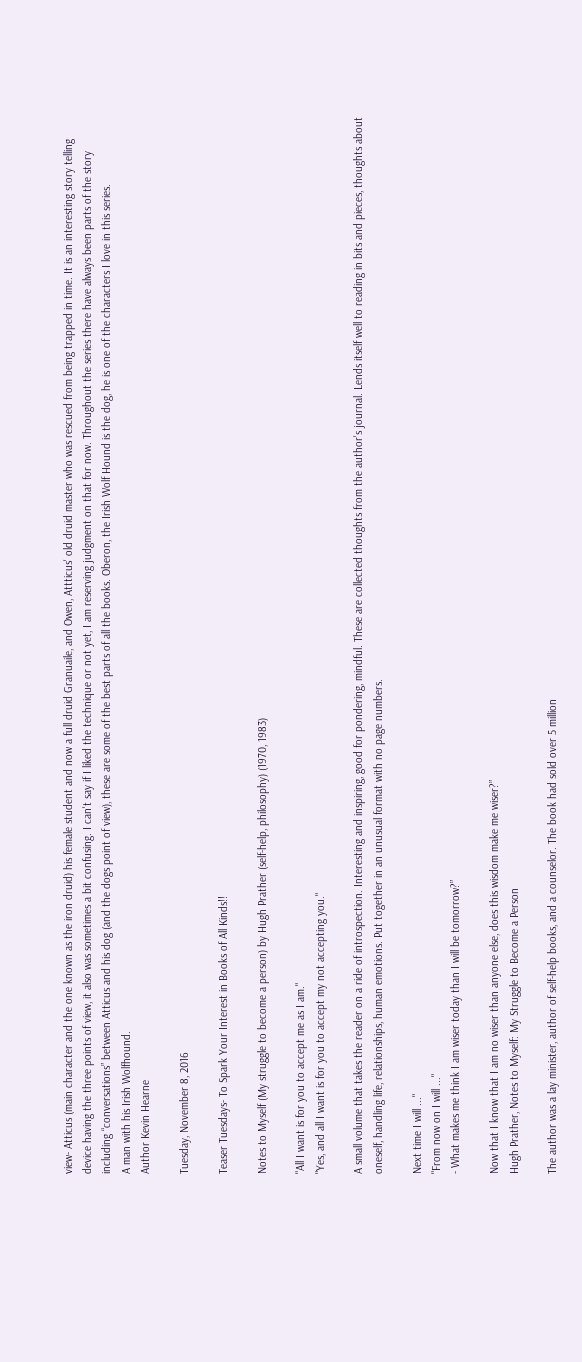view- Atticus (main character and the one known as the iron druid) his female student and now a full druid Granuaile, and Owen, Attticus' old druid master who was rescued from being trapped in time. It is an interesting story telling device having the three points of view, it also was sometimes a bit confusing. I can't say if I liked the technique or not yet, I am reserving judgment on that for now. Throughout the series there have always been parts of the story including “conversations” between Atticus and his dog (and the dogs point of view), these are some of the best parts of all the books. Oberon, the Irish Wolf Hound is the dog, he is one of the characters I love in this series.
A man with his Irish Wolfhound.
Author Kevin Hearne

Tuesday, November 8, 2016

Teaser Tuesdays- To Spark Your Interest in Books of All Kinds!!

Notes to Myself (My struggle to become a person) by Hugh Prather (self-help, philosophy) (1970, 1983)

"All I want is for you to accept me as I am."
"Yes, and all I want is for you to accept my not accepting you."

A small volume that takes the reader on a ride of introspection. Interesting and inspiring, good for pondering, mindful. These are collected thoughts from the author's journal. Lends itself well to reading in bits and pieces, thoughts about oneself, handling life, relationships, human emotions. Put together in an unusual format with no page numbers.

Next time I will ..."
"From now on I will ..."
- What makes me think I am wiser today than I will be tomorrow?”

Now that I know that I am no wiser than anyone else, does this wisdom make me wiser?”
Hugh Prather, Notes to Myself: My Struggle to Become a Person

The author was a lay minister, author of self-help books, and a counselor. The book had sold over 5 million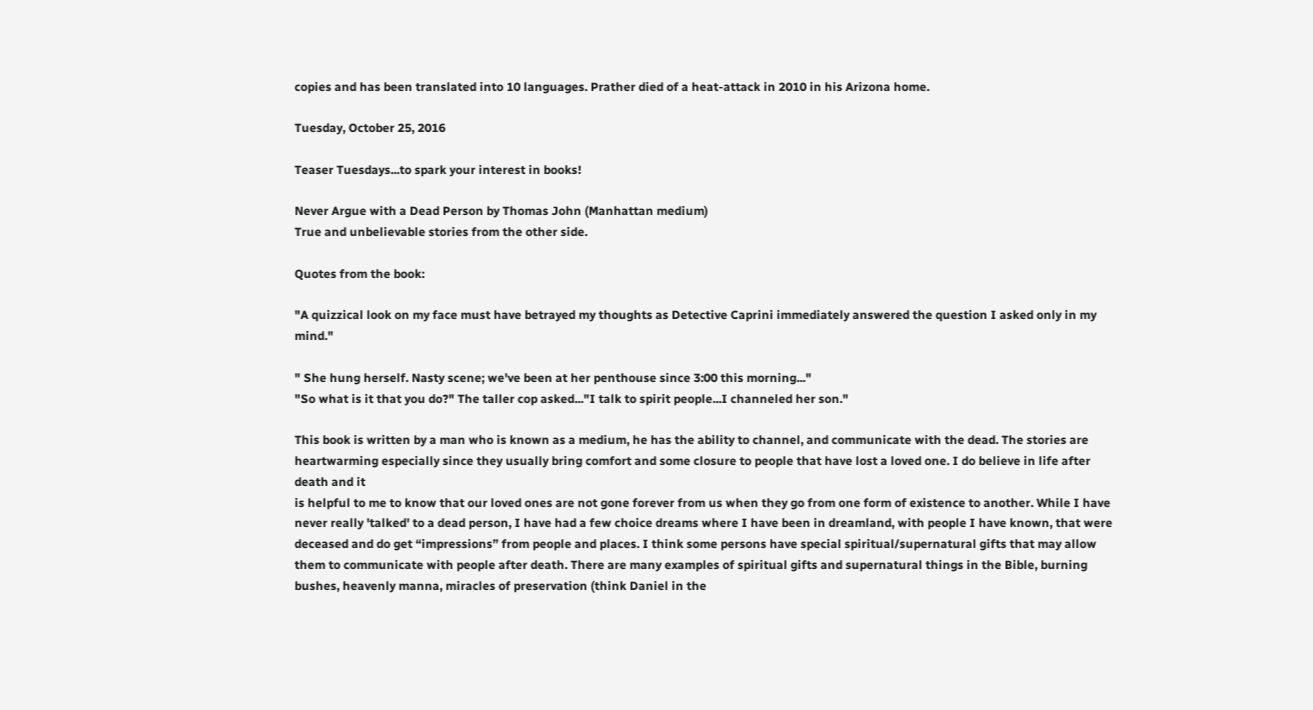copies and has been translated into 10 languages. Prather died of a heat-attack in 2010 in his Arizona home.

Tuesday, October 25, 2016

Teaser Tuesdays...to spark your interest in books!

Never Argue with a Dead Person by Thomas John (Manhattan medium)
True and unbelievable stories from the other side.

Quotes from the book:

"A quizzical look on my face must have betrayed my thoughts as Detective Caprini immediately answered the question I asked only in my mind."

" She hung herself. Nasty scene; we've been at her penthouse since 3:00 this morning..."
"So what is it that you do?" The taller cop asked..."I talk to spirit people...I channeled her son."

This book is written by a man who is known as a medium, he has the ability to channel, and communicate with the dead. The stories are heartwarming especially since they usually bring comfort and some closure to people that have lost a loved one. I do believe in life after death and it
is helpful to me to know that our loved ones are not gone forever from us when they go from one form of existence to another. While I have never really 'talked' to a dead person, I have had a few choice dreams where I have been in dreamland, with people I have known, that were deceased and do get “impressions” from people and places. I think some persons have special spiritual/supernatural gifts that may allow them to communicate with people after death. There are many examples of spiritual gifts and supernatural things in the Bible, burning bushes, heavenly manna, miracles of preservation (think Daniel in the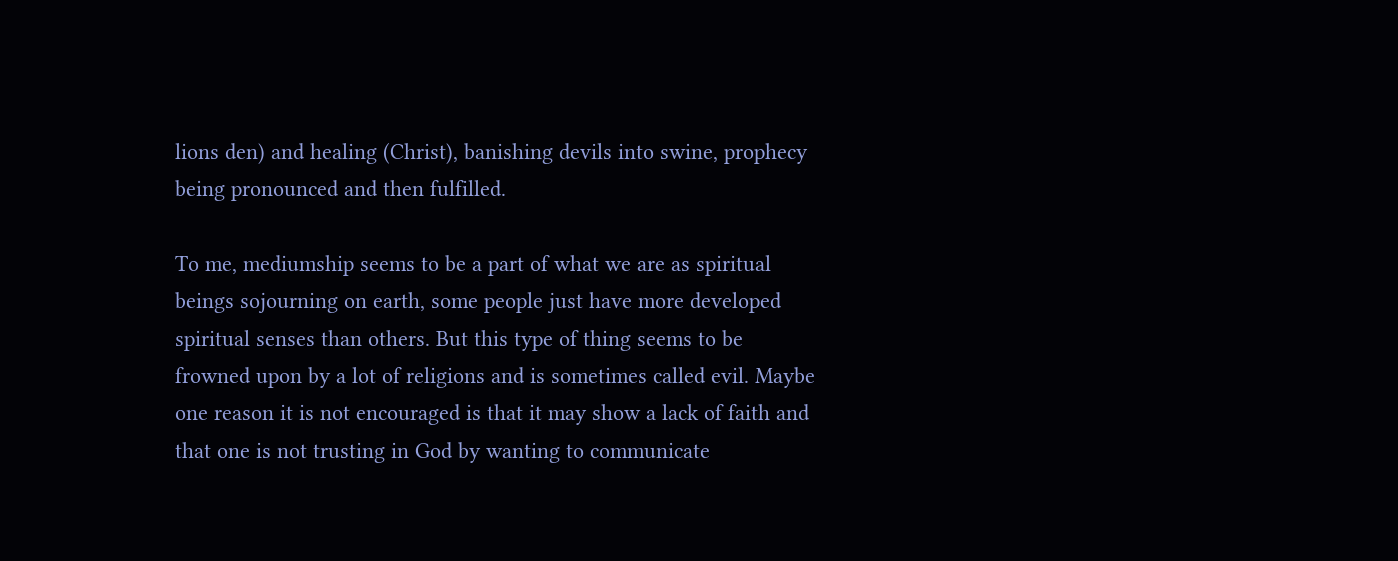lions den) and healing (Christ), banishing devils into swine, prophecy being pronounced and then fulfilled.

To me, mediumship seems to be a part of what we are as spiritual beings sojourning on earth, some people just have more developed spiritual senses than others. But this type of thing seems to be frowned upon by a lot of religions and is sometimes called evil. Maybe one reason it is not encouraged is that it may show a lack of faith and that one is not trusting in God by wanting to communicate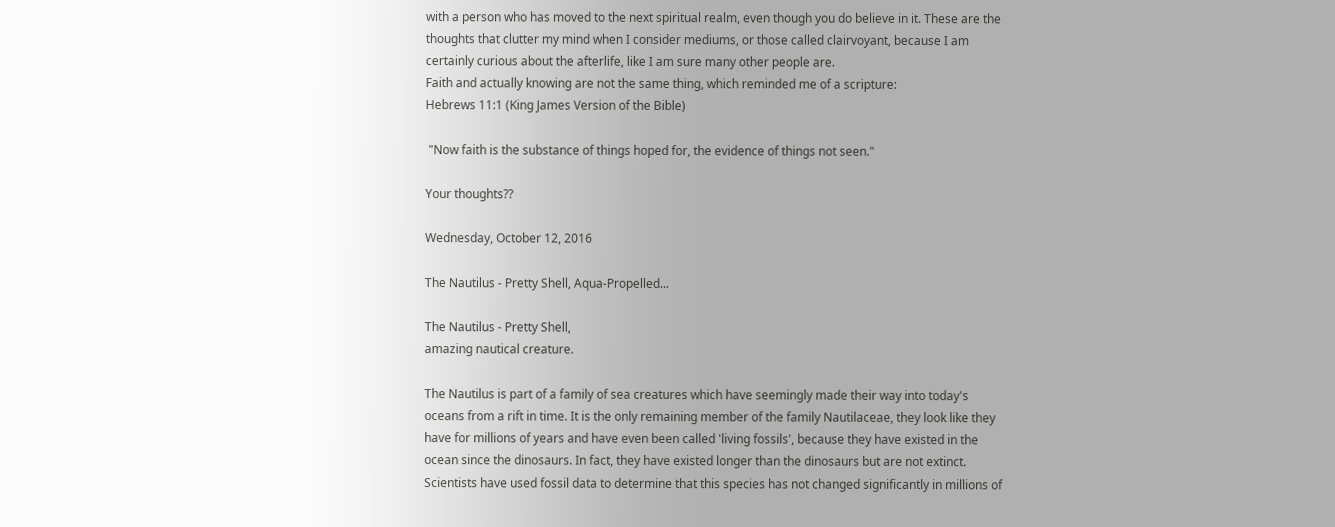with a person who has moved to the next spiritual realm, even though you do believe in it. These are the thoughts that clutter my mind when I consider mediums, or those called clairvoyant, because I am certainly curious about the afterlife, like I am sure many other people are.
Faith and actually knowing are not the same thing, which reminded me of a scripture:
Hebrews 11:1 (King James Version of the Bible)

 "Now faith is the substance of things hoped for, the evidence of things not seen."

Your thoughts??

Wednesday, October 12, 2016

The Nautilus - Pretty Shell, Aqua-Propelled...

The Nautilus - Pretty Shell,
amazing nautical creature.

The Nautilus is part of a family of sea creatures which have seemingly made their way into today's oceans from a rift in time. It is the only remaining member of the family Nautilaceae, they look like they have for millions of years and have even been called 'living fossils', because they have existed in the ocean since the dinosaurs. In fact, they have existed longer than the dinosaurs but are not extinct. Scientists have used fossil data to determine that this species has not changed significantly in millions of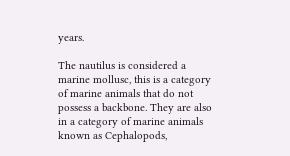years.

The nautilus is considered a marine mollusc, this is a category of marine animals that do not possess a backbone. They are also in a category of marine animals known as Cephalopods,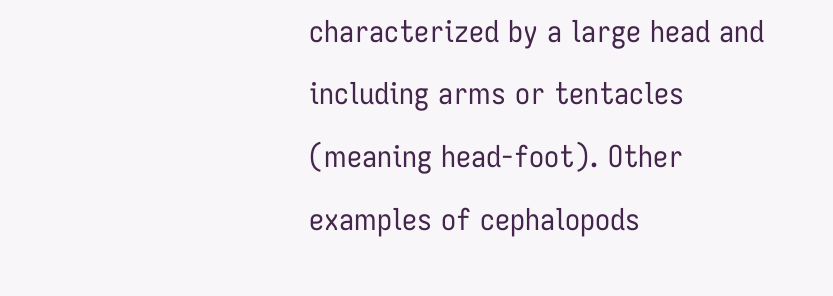characterized by a large head and including arms or tentacles (meaning head-foot). Other examples of cephalopods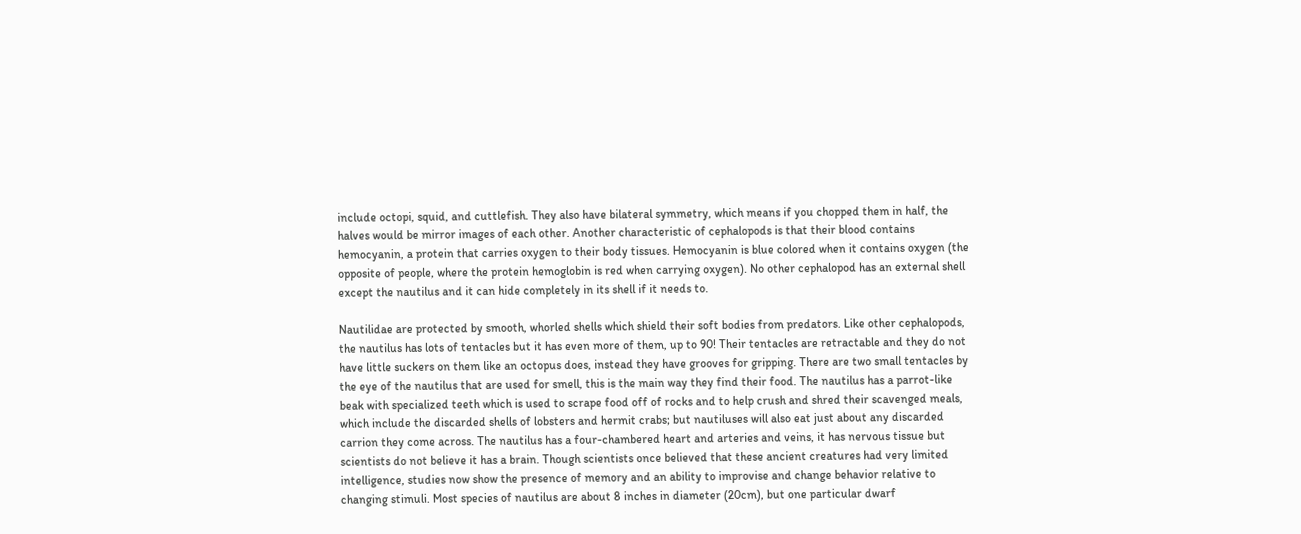include octopi, squid, and cuttlefish. They also have bilateral symmetry, which means if you chopped them in half, the halves would be mirror images of each other. Another characteristic of cephalopods is that their blood contains hemocyanin, a protein that carries oxygen to their body tissues. Hemocyanin is blue colored when it contains oxygen (the opposite of people, where the protein hemoglobin is red when carrying oxygen). No other cephalopod has an external shell except the nautilus and it can hide completely in its shell if it needs to.

Nautilidae are protected by smooth, whorled shells which shield their soft bodies from predators. Like other cephalopods, the nautilus has lots of tentacles but it has even more of them, up to 90! Their tentacles are retractable and they do not have little suckers on them like an octopus does, instead they have grooves for gripping. There are two small tentacles by the eye of the nautilus that are used for smell, this is the main way they find their food. The nautilus has a parrot-like beak with specialized teeth which is used to scrape food off of rocks and to help crush and shred their scavenged meals, which include the discarded shells of lobsters and hermit crabs; but nautiluses will also eat just about any discarded carrion they come across. The nautilus has a four-chambered heart and arteries and veins, it has nervous tissue but scientists do not believe it has a brain. Though scientists once believed that these ancient creatures had very limited intelligence, studies now show the presence of memory and an ability to improvise and change behavior relative to changing stimuli. Most species of nautilus are about 8 inches in diameter (20cm), but one particular dwarf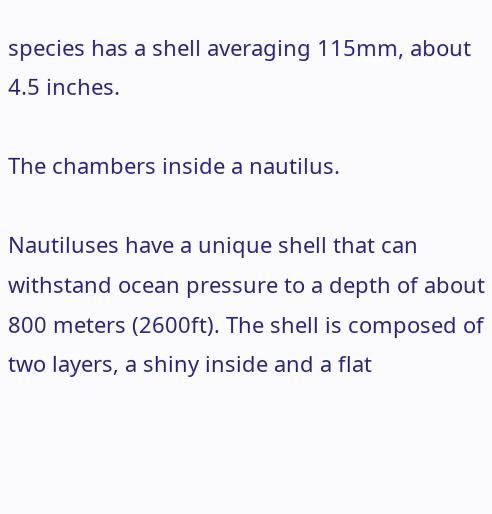species has a shell averaging 115mm, about 4.5 inches.

The chambers inside a nautilus.

Nautiluses have a unique shell that can withstand ocean pressure to a depth of about 800 meters (2600ft). The shell is composed of two layers, a shiny inside and a flat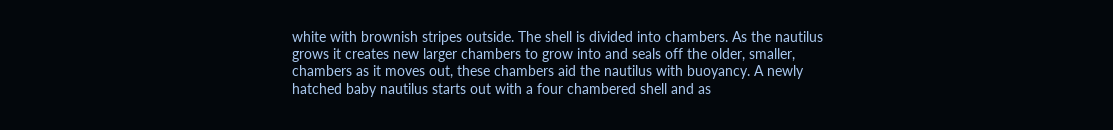white with brownish stripes outside. The shell is divided into chambers. As the nautilus grows it creates new larger chambers to grow into and seals off the older, smaller, chambers as it moves out, these chambers aid the nautilus with buoyancy. A newly hatched baby nautilus starts out with a four chambered shell and as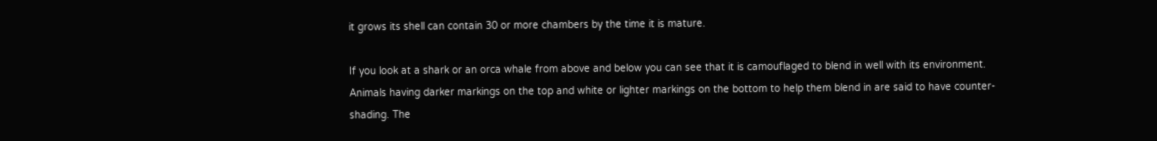it grows its shell can contain 30 or more chambers by the time it is mature.

If you look at a shark or an orca whale from above and below you can see that it is camouflaged to blend in well with its environment. Animals having darker markings on the top and white or lighter markings on the bottom to help them blend in are said to have counter-shading. The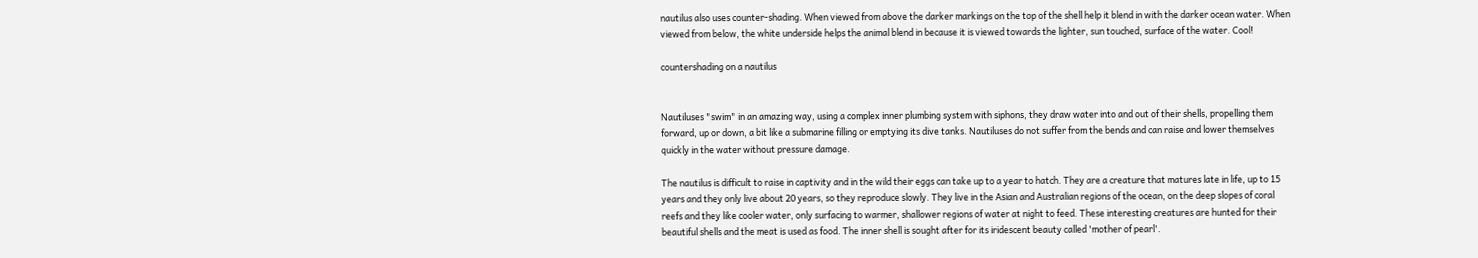nautilus also uses counter-shading. When viewed from above the darker markings on the top of the shell help it blend in with the darker ocean water. When viewed from below, the white underside helps the animal blend in because it is viewed towards the lighter, sun touched, surface of the water. Cool!

countershading on a nautilus


Nautiluses "swim" in an amazing way, using a complex inner plumbing system with siphons, they draw water into and out of their shells, propelling them forward, up or down, a bit like a submarine filling or emptying its dive tanks. Nautiluses do not suffer from the bends and can raise and lower themselves quickly in the water without pressure damage.

The nautilus is difficult to raise in captivity and in the wild their eggs can take up to a year to hatch. They are a creature that matures late in life, up to 15 years and they only live about 20 years, so they reproduce slowly. They live in the Asian and Australian regions of the ocean, on the deep slopes of coral reefs and they like cooler water, only surfacing to warmer, shallower regions of water at night to feed. These interesting creatures are hunted for their beautiful shells and the meat is used as food. The inner shell is sought after for its iridescent beauty called 'mother of pearl'.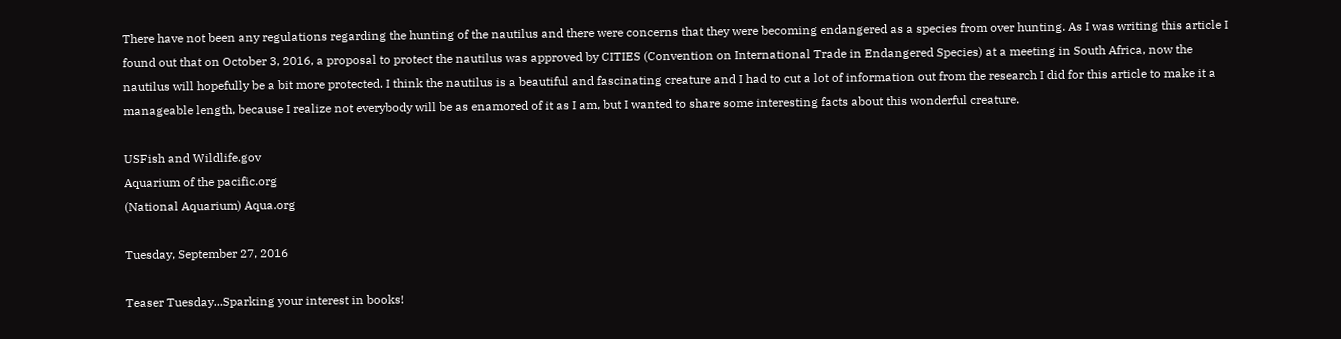There have not been any regulations regarding the hunting of the nautilus and there were concerns that they were becoming endangered as a species from over hunting. As I was writing this article I found out that on October 3, 2016, a proposal to protect the nautilus was approved by CITIES (Convention on International Trade in Endangered Species) at a meeting in South Africa, now the nautilus will hopefully be a bit more protected. I think the nautilus is a beautiful and fascinating creature and I had to cut a lot of information out from the research I did for this article to make it a manageable length, because I realize not everybody will be as enamored of it as I am, but I wanted to share some interesting facts about this wonderful creature.

USFish and Wildlife.gov
Aquarium of the pacific.org
(National Aquarium) Aqua.org

Tuesday, September 27, 2016

Teaser Tuesday...Sparking your interest in books!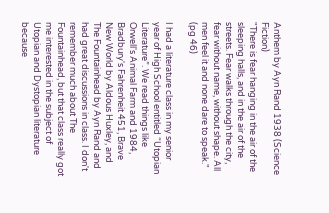Anthem by Ayn Rand 1938 (Science Fiction)
"There is fear hanging in the air of the sleeping halls, and in the air of the streets. Fear walks through the city, fear without name, without shape. All men feel it and none dare to speak." (pg 46)

I had a literature class in my senior year of High School entitled “Utopian Literature”. We read things like Orwell's Animal Farm and 1984, Bradbury's Fahrenheit 451, Brave New World by Aldous Huxley, and The Fountainhead by Ayn Rand and had great discussions in class. I don't remember much about The Fountainhead, but that class really got me interested in the subject of Utopian and Dystopian literature because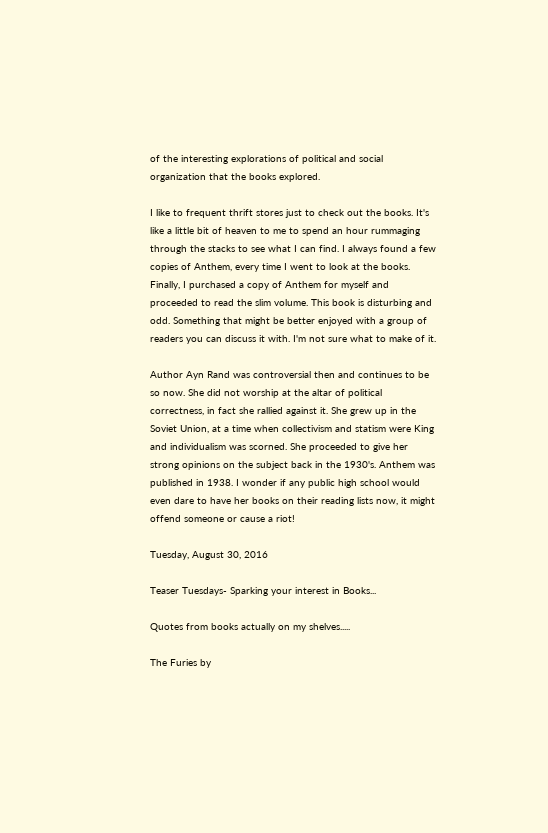of the interesting explorations of political and social organization that the books explored.

I like to frequent thrift stores just to check out the books. It's like a little bit of heaven to me to spend an hour rummaging through the stacks to see what I can find. I always found a few copies of Anthem, every time I went to look at the books. Finally, I purchased a copy of Anthem for myself and proceeded to read the slim volume. This book is disturbing and odd. Something that might be better enjoyed with a group of readers you can discuss it with. I'm not sure what to make of it.

Author Ayn Rand was controversial then and continues to be so now. She did not worship at the altar of political correctness, in fact she rallied against it. She grew up in the Soviet Union, at a time when collectivism and statism were King and individualism was scorned. She proceeded to give her strong opinions on the subject back in the 1930's. Anthem was published in 1938. I wonder if any public high school would even dare to have her books on their reading lists now, it might offend someone or cause a riot!

Tuesday, August 30, 2016

Teaser Tuesdays- Sparking your interest in Books...

Quotes from books actually on my shelves.....

The Furies by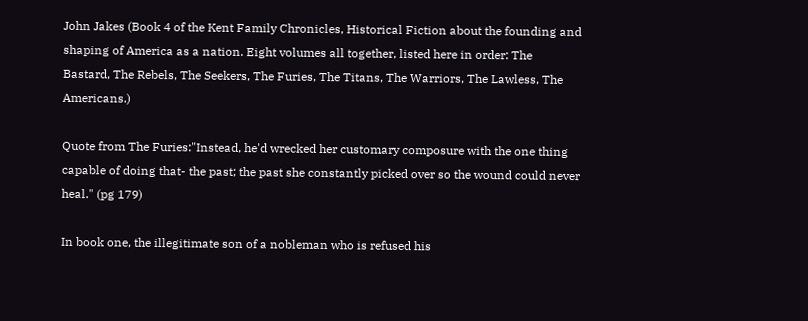John Jakes (Book 4 of the Kent Family Chronicles, Historical Fiction about the founding and shaping of America as a nation. Eight volumes all together, listed here in order: The Bastard, The Rebels, The Seekers, The Furies, The Titans, The Warriors, The Lawless, The Americans.)

Quote from The Furies:"Instead, he'd wrecked her customary composure with the one thing capable of doing that- the past; the past she constantly picked over so the wound could never heal." (pg 179)

In book one, the illegitimate son of a nobleman who is refused his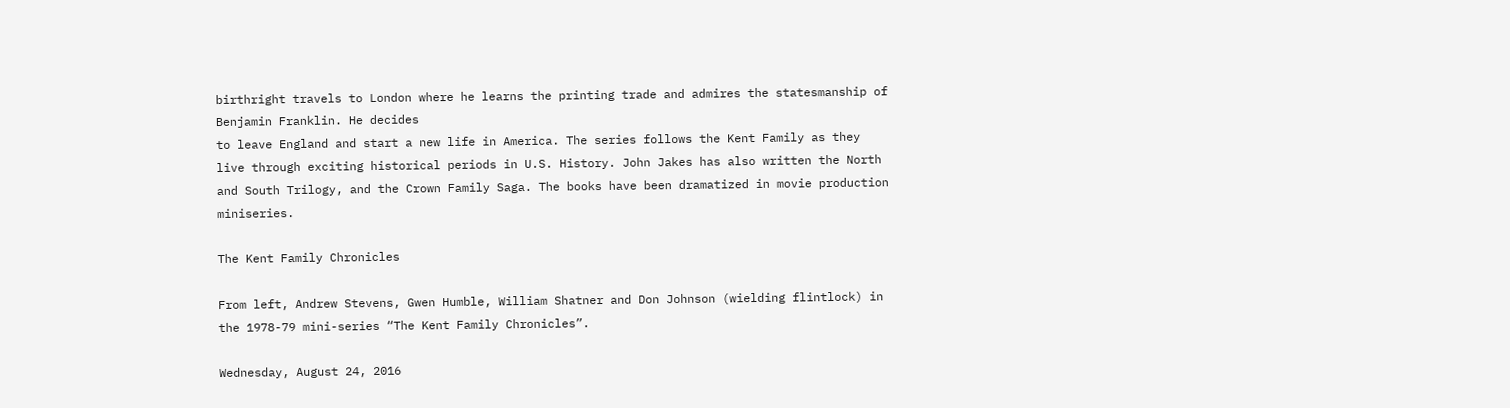birthright travels to London where he learns the printing trade and admires the statesmanship of Benjamin Franklin. He decides
to leave England and start a new life in America. The series follows the Kent Family as they live through exciting historical periods in U.S. History. John Jakes has also written the North and South Trilogy, and the Crown Family Saga. The books have been dramatized in movie production miniseries.

The Kent Family Chronicles

From left, Andrew Stevens, Gwen Humble, William Shatner and Don Johnson (wielding flintlock) in the 1978-79 mini-series “The Kent Family Chronicles”.

Wednesday, August 24, 2016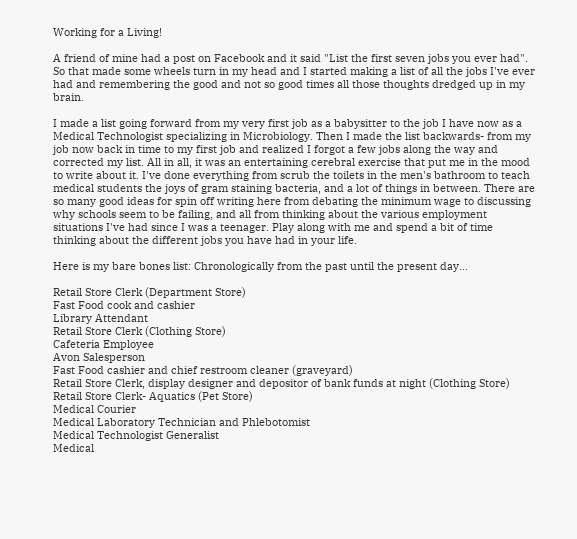Working for a Living!

A friend of mine had a post on Facebook and it said "List the first seven jobs you ever had". So that made some wheels turn in my head and I started making a list of all the jobs I've ever had and remembering the good and not so good times all those thoughts dredged up in my brain.

I made a list going forward from my very first job as a babysitter to the job I have now as a Medical Technologist specializing in Microbiology. Then I made the list backwards- from my job now back in time to my first job and realized I forgot a few jobs along the way and corrected my list. All in all, it was an entertaining cerebral exercise that put me in the mood to write about it. I've done everything from scrub the toilets in the men's bathroom to teach medical students the joys of gram staining bacteria, and a lot of things in between. There are so many good ideas for spin off writing here from debating the minimum wage to discussing why schools seem to be failing, and all from thinking about the various employment situations I've had since I was a teenager. Play along with me and spend a bit of time thinking about the different jobs you have had in your life.

Here is my bare bones list: Chronologically from the past until the present day...

Retail Store Clerk (Department Store)
Fast Food cook and cashier
Library Attendant
Retail Store Clerk (Clothing Store)
Cafeteria Employee
Avon Salesperson
Fast Food cashier and chief restroom cleaner (graveyard)
Retail Store Clerk, display designer and depositor of bank funds at night (Clothing Store)
Retail Store Clerk- Aquatics (Pet Store)
Medical Courier
Medical Laboratory Technician and Phlebotomist
Medical Technologist Generalist
Medical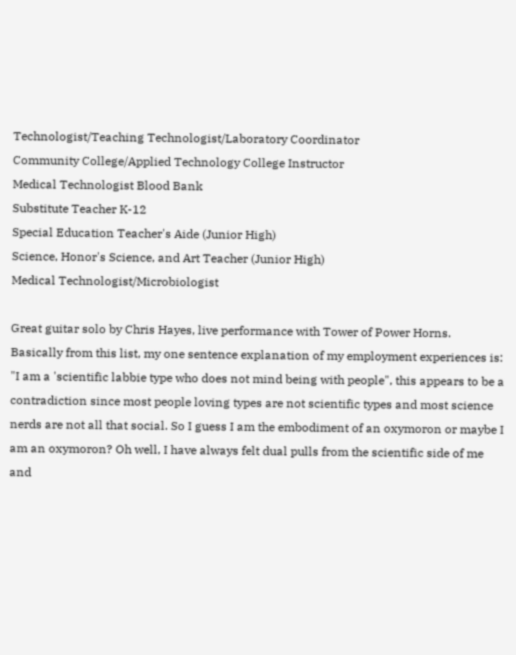Technologist/Teaching Technologist/Laboratory Coordinator
Community College/Applied Technology College Instructor
Medical Technologist Blood Bank
Substitute Teacher K-12
Special Education Teacher's Aide (Junior High)
Science, Honor's Science, and Art Teacher (Junior High)
Medical Technologist/Microbiologist

Great guitar solo by Chris Hayes, live performance with Tower of Power Horns.
Basically from this list, my one sentence explanation of my employment experiences is: "I am a 'scientific labbie type who does not mind being with people", this appears to be a contradiction since most people loving types are not scientific types and most science nerds are not all that social. So I guess I am the embodiment of an oxymoron or maybe I am an oxymoron? Oh well, I have always felt dual pulls from the scientific side of me and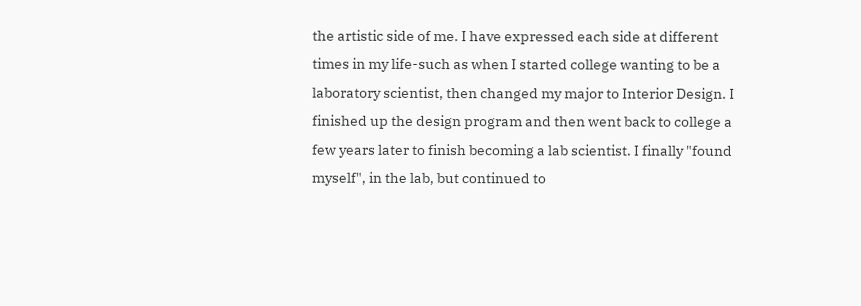the artistic side of me. I have expressed each side at different times in my life-such as when I started college wanting to be a laboratory scientist, then changed my major to Interior Design. I finished up the design program and then went back to college a few years later to finish becoming a lab scientist. I finally "found myself", in the lab, but continued to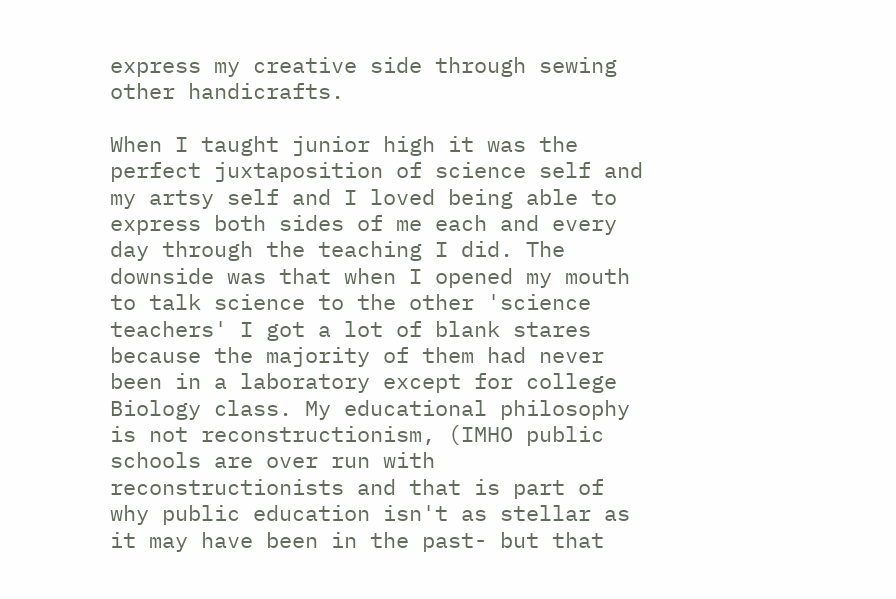express my creative side through sewing other handicrafts.

When I taught junior high it was the perfect juxtaposition of science self and my artsy self and I loved being able to express both sides of me each and every day through the teaching I did. The downside was that when I opened my mouth to talk science to the other 'science teachers' I got a lot of blank stares because the majority of them had never been in a laboratory except for college Biology class. My educational philosophy is not reconstructionism, (IMHO public schools are over run with reconstructionists and that is part of why public education isn't as stellar as it may have been in the past- but that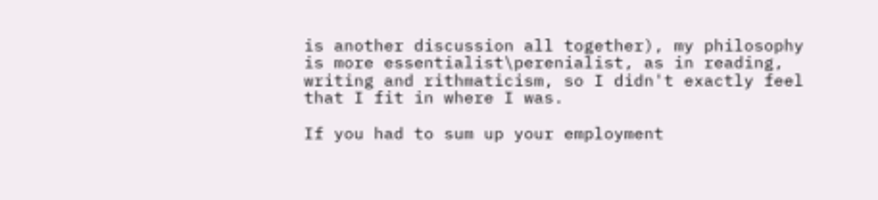is another discussion all together), my philosophy is more essentialist\perenialist, as in reading, writing and rithmaticism, so I didn't exactly feel that I fit in where I was.

If you had to sum up your employment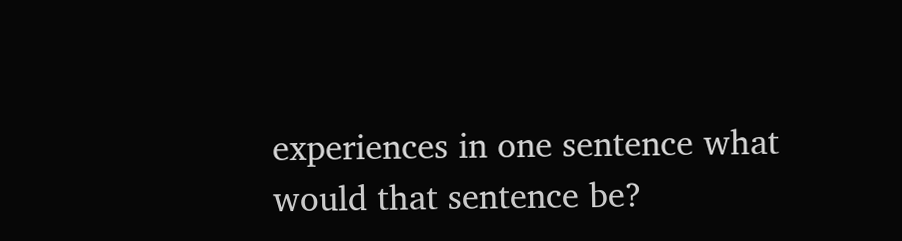experiences in one sentence what would that sentence be?